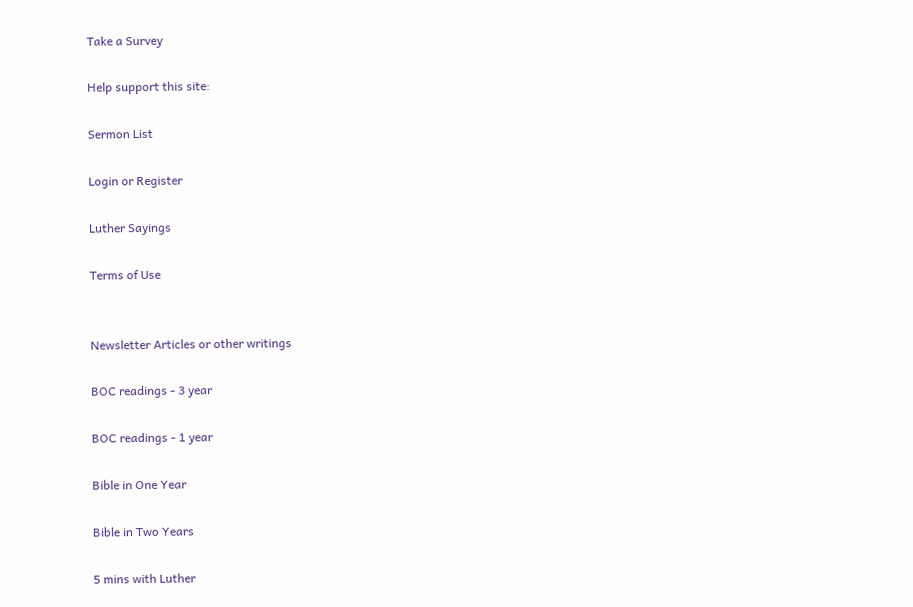Take a Survey

Help support this site:

Sermon List

Login or Register

Luther Sayings

Terms of Use


Newsletter Articles or other writings

BOC readings - 3 year

BOC readings - 1 year

Bible in One Year

Bible in Two Years

5 mins with Luther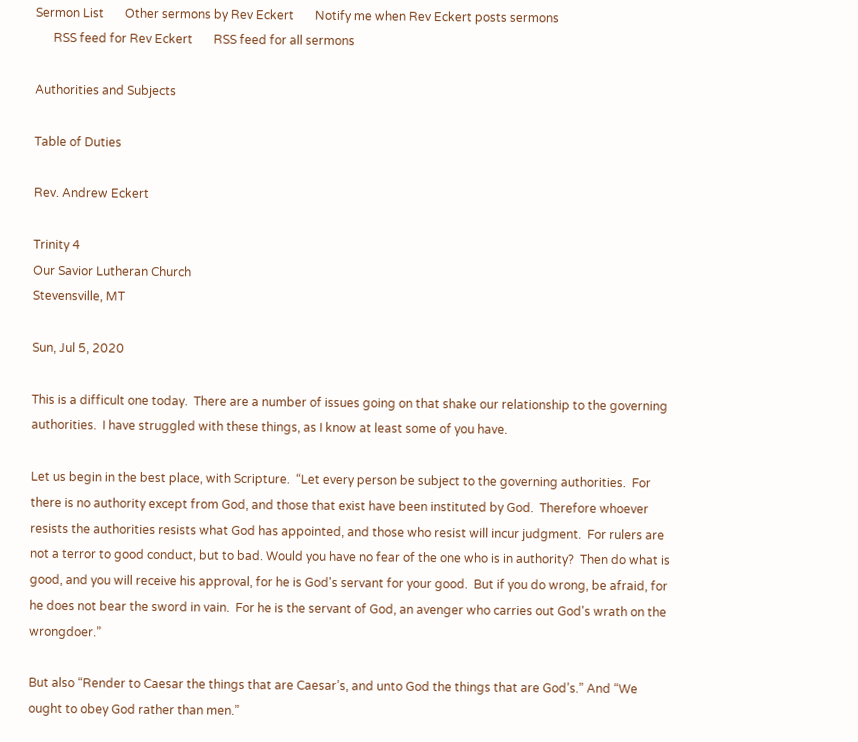Sermon List       Other sermons by Rev Eckert       Notify me when Rev Eckert posts sermons
      RSS feed for Rev Eckert       RSS feed for all sermons

Authorities and Subjects

Table of Duties

Rev. Andrew Eckert

Trinity 4
Our Savior Lutheran Church
Stevensville, MT

Sun, Jul 5, 2020

This is a difficult one today.  There are a number of issues going on that shake our relationship to the governing authorities.  I have struggled with these things, as I know at least some of you have.

Let us begin in the best place, with Scripture.  “Let every person be subject to the governing authorities.  For there is no authority except from God, and those that exist have been instituted by God.  Therefore whoever resists the authorities resists what God has appointed, and those who resist will incur judgment.  For rulers are not a terror to good conduct, but to bad. Would you have no fear of the one who is in authority?  Then do what is good, and you will receive his approval, for he is God's servant for your good.  But if you do wrong, be afraid, for he does not bear the sword in vain.  For he is the servant of God, an avenger who carries out God's wrath on the wrongdoer.”

But also “Render to Caesar the things that are Caesar’s, and unto God the things that are God’s.” And “We ought to obey God rather than men.”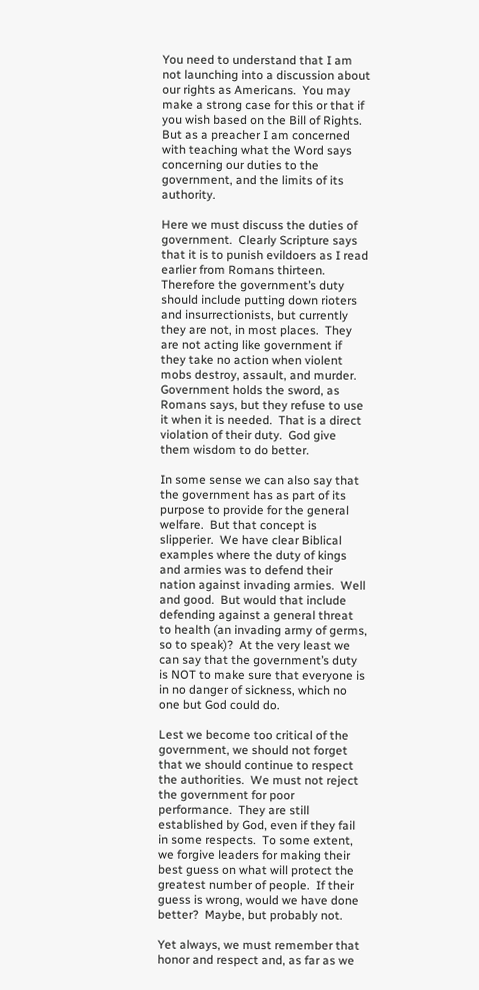You need to understand that I am not launching into a discussion about our rights as Americans.  You may make a strong case for this or that if you wish based on the Bill of Rights.  But as a preacher I am concerned with teaching what the Word says concerning our duties to the government, and the limits of its authority.

Here we must discuss the duties of government.  Clearly Scripture says that it is to punish evildoers as I read earlier from Romans thirteen.  Therefore the government’s duty should include putting down rioters and insurrectionists, but currently they are not, in most places.  They are not acting like government if they take no action when violent mobs destroy, assault, and murder.  Government holds the sword, as Romans says, but they refuse to use it when it is needed.  That is a direct violation of their duty.  God give them wisdom to do better.

In some sense we can also say that the government has as part of its purpose to provide for the general welfare.  But that concept is slipperier.  We have clear Biblical examples where the duty of kings and armies was to defend their nation against invading armies.  Well and good.  But would that include defending against a general threat to health (an invading army of germs, so to speak)?  At the very least we can say that the government’s duty is NOT to make sure that everyone is in no danger of sickness, which no one but God could do.

Lest we become too critical of the government, we should not forget that we should continue to respect the authorities.  We must not reject the government for poor performance.  They are still established by God, even if they fail in some respects.  To some extent, we forgive leaders for making their best guess on what will protect the greatest number of people.  If their guess is wrong, would we have done better?  Maybe, but probably not.

Yet always, we must remember that honor and respect and, as far as we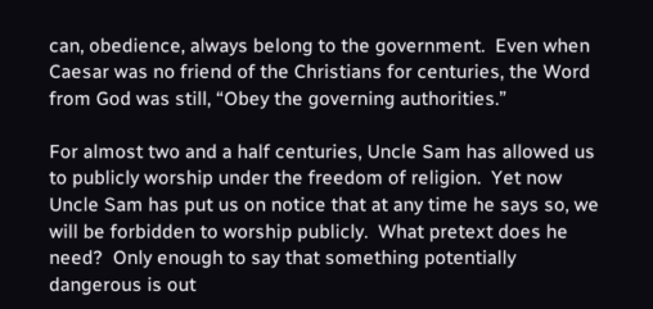can, obedience, always belong to the government.  Even when Caesar was no friend of the Christians for centuries, the Word from God was still, “Obey the governing authorities.”

For almost two and a half centuries, Uncle Sam has allowed us to publicly worship under the freedom of religion.  Yet now Uncle Sam has put us on notice that at any time he says so, we will be forbidden to worship publicly.  What pretext does he need?  Only enough to say that something potentially dangerous is out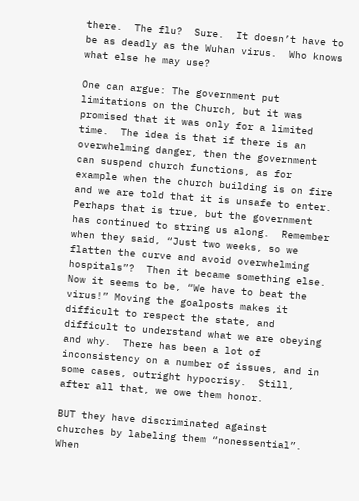there.  The flu?  Sure.  It doesn’t have to be as deadly as the Wuhan virus.  Who knows what else he may use?

One can argue: The government put limitations on the Church, but it was promised that it was only for a limited time.  The idea is that if there is an overwhelming danger, then the government can suspend church functions, as for example when the church building is on fire and we are told that it is unsafe to enter.  Perhaps that is true, but the government has continued to string us along.  Remember when they said, “Just two weeks, so we flatten the curve and avoid overwhelming hospitals”?  Then it became something else.  Now it seems to be, “We have to beat the virus!” Moving the goalposts makes it difficult to respect the state, and difficult to understand what we are obeying and why.  There has been a lot of inconsistency on a number of issues, and in some cases, outright hypocrisy.  Still, after all that, we owe them honor.

BUT they have discriminated against churches by labeling them “nonessential”.  When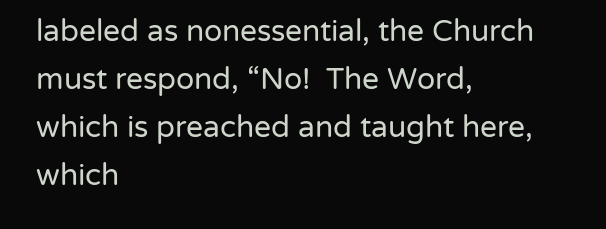labeled as nonessential, the Church must respond, “No!  The Word, which is preached and taught here, which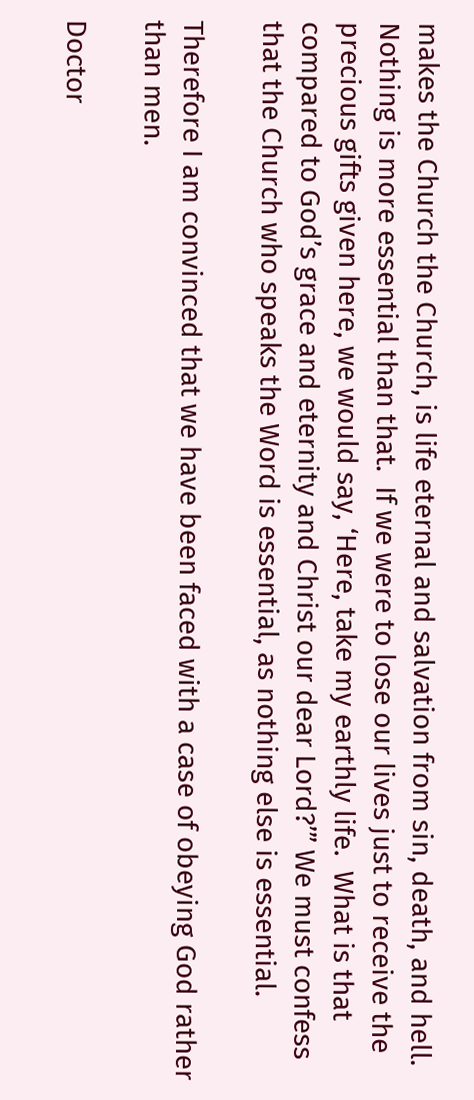makes the Church the Church, is life eternal and salvation from sin, death, and hell.  Nothing is more essential than that.  If we were to lose our lives just to receive the precious gifts given here, we would say, ‘Here, take my earthly life.  What is that compared to God’s grace and eternity and Christ our dear Lord?’” We must confess that the Church who speaks the Word is essential, as nothing else is essential.

Therefore I am convinced that we have been faced with a case of obeying God rather than men.

Doctor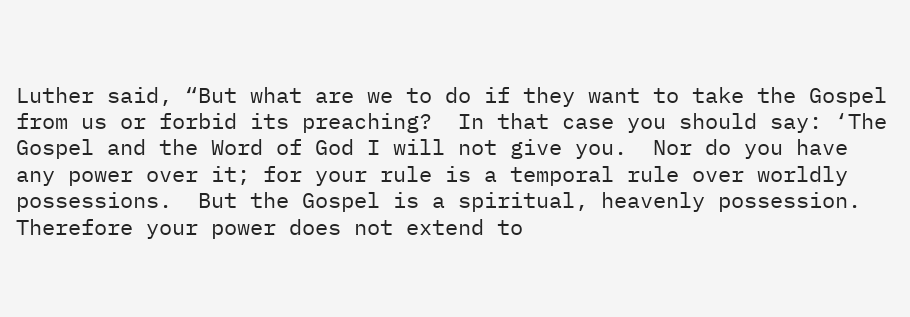Luther said, “But what are we to do if they want to take the Gospel from us or forbid its preaching?  In that case you should say: ‘The Gospel and the Word of God I will not give you.  Nor do you have any power over it; for your rule is a temporal rule over worldly possessions.  But the Gospel is a spiritual, heavenly possession.  Therefore your power does not extend to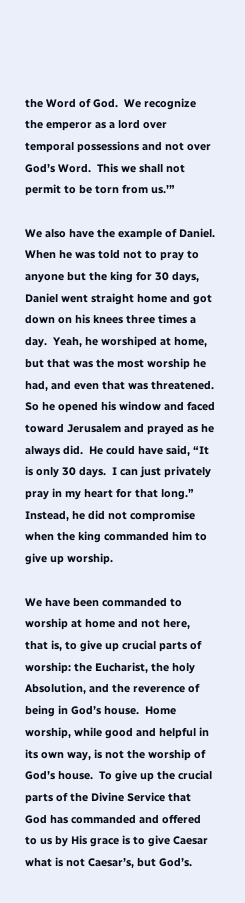the Word of God.  We recognize the emperor as a lord over temporal possessions and not over God’s Word.  This we shall not permit to be torn from us.’”

We also have the example of Daniel.  When he was told not to pray to anyone but the king for 30 days, Daniel went straight home and got down on his knees three times a day.  Yeah, he worshiped at home, but that was the most worship he had, and even that was threatened.  So he opened his window and faced toward Jerusalem and prayed as he always did.  He could have said, “It is only 30 days.  I can just privately pray in my heart for that long.” Instead, he did not compromise when the king commanded him to give up worship.

We have been commanded to worship at home and not here, that is, to give up crucial parts of worship: the Eucharist, the holy Absolution, and the reverence of being in God’s house.  Home worship, while good and helpful in its own way, is not the worship of God’s house.  To give up the crucial parts of the Divine Service that God has commanded and offered to us by His grace is to give Caesar what is not Caesar’s, but God’s.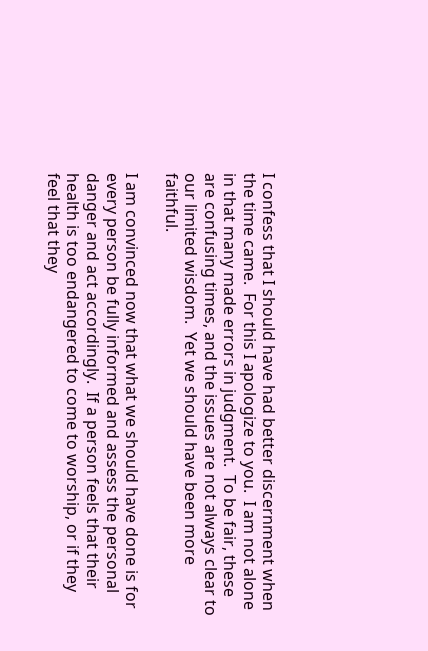I confess that I should have had better discernment when the time came.  For this I apologize to you.  I am not alone in that many made errors in judgment.  To be fair, these are confusing times, and the issues are not always clear to our limited wisdom.  Yet we should have been more faithful.

I am convinced now that what we should have done is for every person be fully informed and assess the personal danger and act accordingly.  If a person feels that their health is too endangered to come to worship, or if they feel that they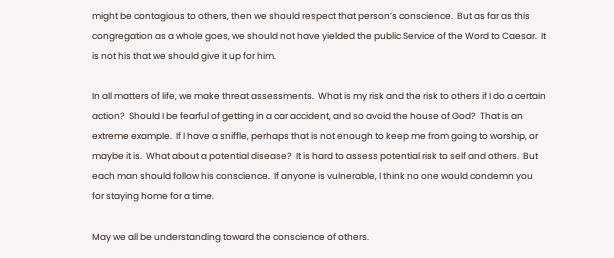might be contagious to others, then we should respect that person’s conscience.  But as far as this congregation as a whole goes, we should not have yielded the public Service of the Word to Caesar.  It is not his that we should give it up for him.

In all matters of life, we make threat assessments.  What is my risk and the risk to others if I do a certain action?  Should I be fearful of getting in a car accident, and so avoid the house of God?  That is an extreme example.  If I have a sniffle, perhaps that is not enough to keep me from going to worship, or maybe it is.  What about a potential disease?  It is hard to assess potential risk to self and others.  But each man should follow his conscience.  If anyone is vulnerable, I think no one would condemn you for staying home for a time.

May we all be understanding toward the conscience of others.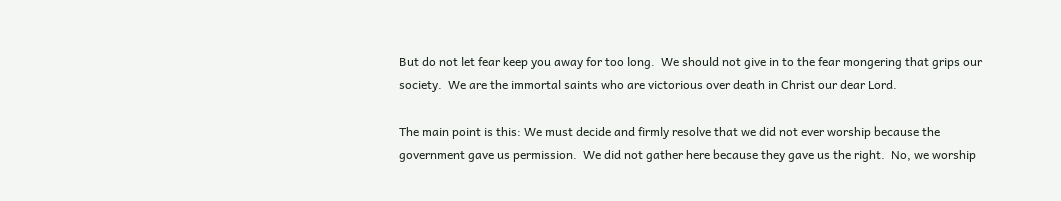But do not let fear keep you away for too long.  We should not give in to the fear mongering that grips our society.  We are the immortal saints who are victorious over death in Christ our dear Lord.

The main point is this: We must decide and firmly resolve that we did not ever worship because the government gave us permission.  We did not gather here because they gave us the right.  No, we worship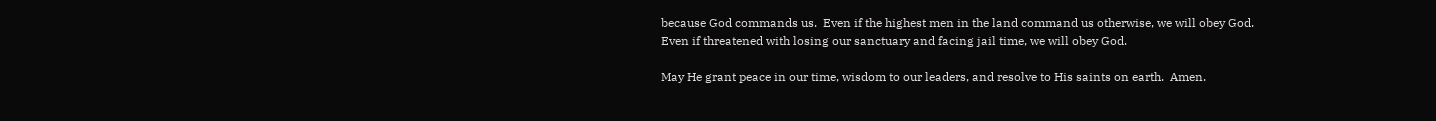because God commands us.  Even if the highest men in the land command us otherwise, we will obey God.  Even if threatened with losing our sanctuary and facing jail time, we will obey God.

May He grant peace in our time, wisdom to our leaders, and resolve to His saints on earth.  Amen.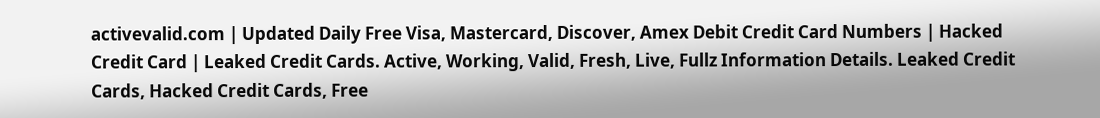activevalid.com | Updated Daily Free Visa, Mastercard, Discover, Amex Debit Credit Card Numbers | Hacked Credit Card | Leaked Credit Cards. Active, Working, Valid, Fresh, Live, Fullz Information Details. Leaked Credit Cards, Hacked Credit Cards, Free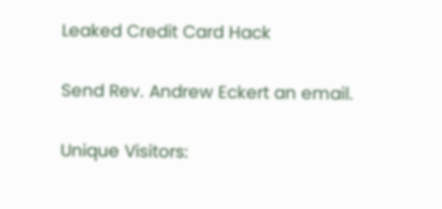Leaked Credit Card Hack

Send Rev. Andrew Eckert an email.

Unique Visitors: